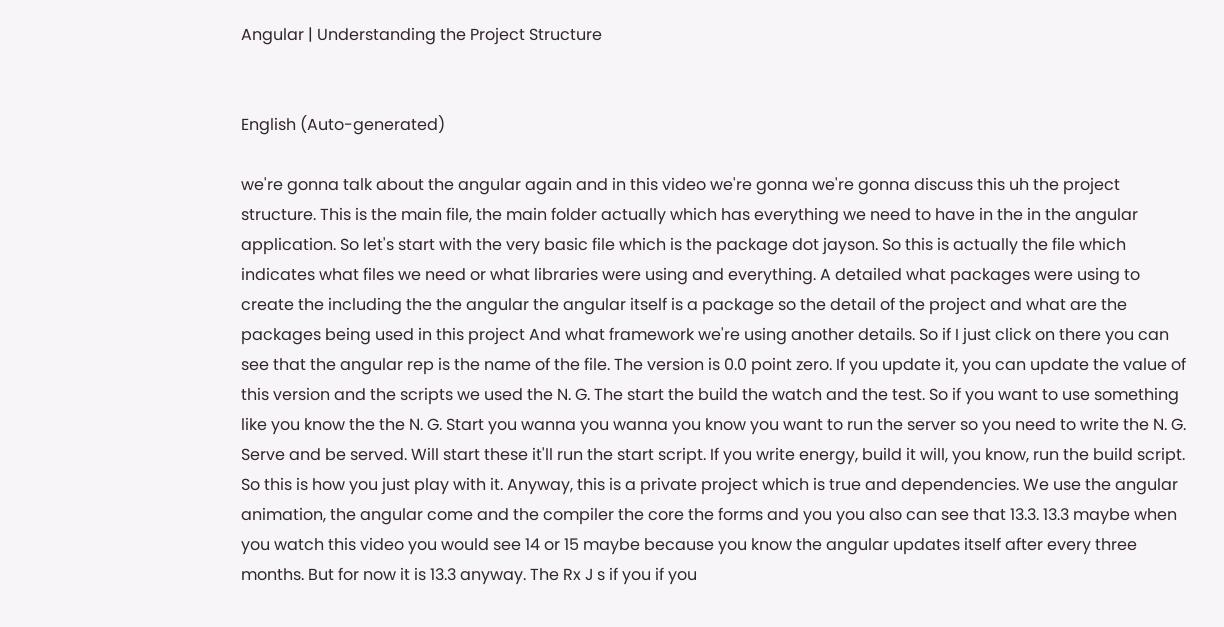Angular | Understanding the Project Structure


English (Auto-generated)

we're gonna talk about the angular again and in this video we're gonna we're gonna discuss this uh the project structure. This is the main file, the main folder actually which has everything we need to have in the in the angular application. So let's start with the very basic file which is the package dot jayson. So this is actually the file which indicates what files we need or what libraries were using and everything. A detailed what packages were using to create the including the the angular the angular itself is a package so the detail of the project and what are the packages being used in this project And what framework we're using another details. So if I just click on there you can see that the angular rep is the name of the file. The version is 0.0 point zero. If you update it, you can update the value of this version and the scripts we used the N. G. The start the build the watch and the test. So if you want to use something like you know the the N. G. Start you wanna you wanna you know you want to run the server so you need to write the N. G. Serve and be served. Will start these it'll run the start script. If you write energy, build it will, you know, run the build script. So this is how you just play with it. Anyway, this is a private project which is true and dependencies. We use the angular animation, the angular come and the compiler the core the forms and you you also can see that 13.3. 13.3 maybe when you watch this video you would see 14 or 15 maybe because you know the angular updates itself after every three months. But for now it is 13.3 anyway. The Rx J s if you if you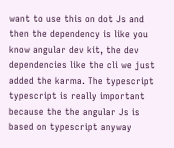want to use this on dot Js and then the dependency is like you know angular dev kit, the dev dependencies like the cli we just added the karma. The typescript typescript is really important because the the angular Js is based on typescript anyway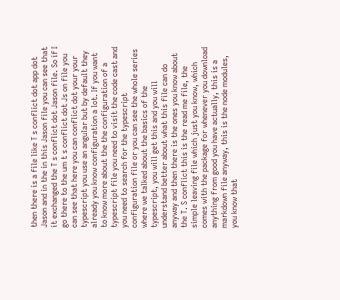then there is a file like T s conflict dot app dot Jason and in the in this Jason file you can see that it exchanged the T s conflict dot Jason file. So if I go there to the um t s conflict dot Js on file you can see that here you can conflict dot your your typescript you use an angular but by default they already you know configuration a lot. If you want to know more about the the configuration of a typescript file you need to visit the code cast and you need to search for the typescript configuration file or you can see the whole series where we talked about the basics of the typescript, you will get this and you will understand better about what this file can do anyway and then there is the ones you know about the T. S conflict this is the read me file, the simple leaving file which just you know, which comes with the package for whenever you download anything from good you have actually, this is a markdown file anyway, this is the node modules, you know that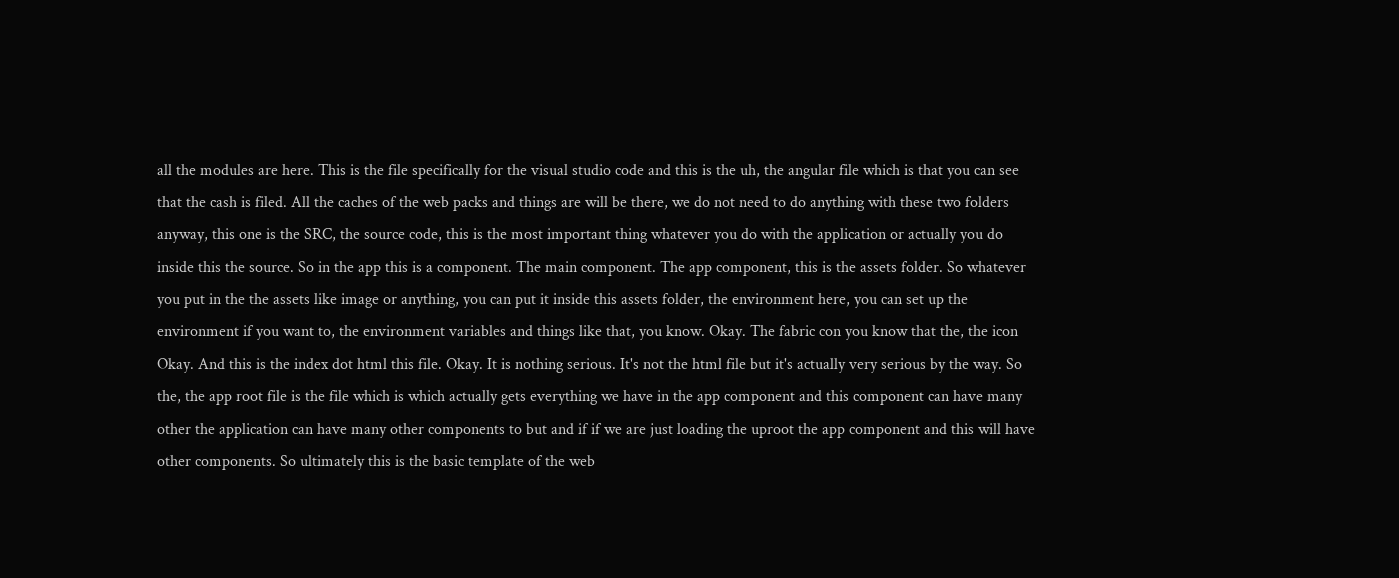all the modules are here. This is the file specifically for the visual studio code and this is the uh, the angular file which is that you can see that the cash is filed. All the caches of the web packs and things are will be there, we do not need to do anything with these two folders anyway, this one is the SRC, the source code, this is the most important thing whatever you do with the application or actually you do inside this the source. So in the app this is a component. The main component. The app component, this is the assets folder. So whatever you put in the the assets like image or anything, you can put it inside this assets folder, the environment here, you can set up the environment if you want to, the environment variables and things like that, you know. Okay. The fabric con you know that the, the icon Okay. And this is the index dot html this file. Okay. It is nothing serious. It's not the html file but it's actually very serious by the way. So the, the app root file is the file which is which actually gets everything we have in the app component and this component can have many other the application can have many other components to but and if if we are just loading the uproot the app component and this will have other components. So ultimately this is the basic template of the web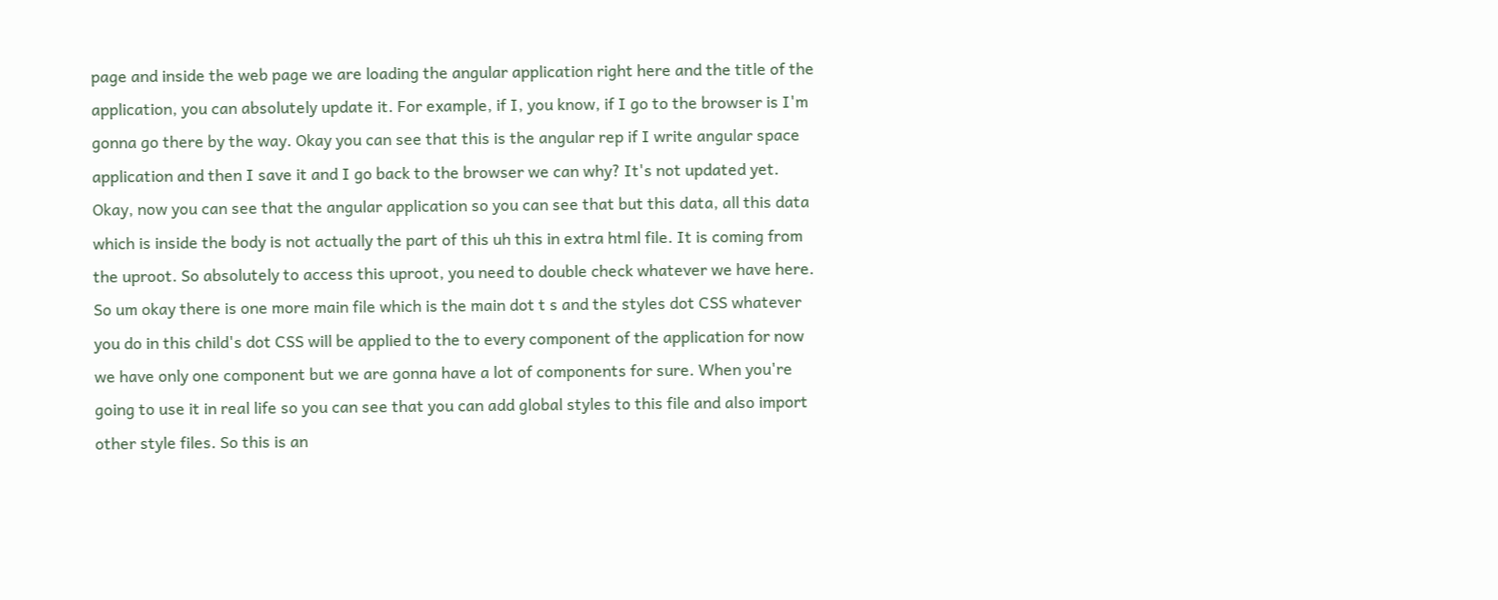page and inside the web page we are loading the angular application right here and the title of the application, you can absolutely update it. For example, if I, you know, if I go to the browser is I'm gonna go there by the way. Okay you can see that this is the angular rep if I write angular space application and then I save it and I go back to the browser we can why? It's not updated yet. Okay, now you can see that the angular application so you can see that but this data, all this data which is inside the body is not actually the part of this uh this in extra html file. It is coming from the uproot. So absolutely to access this uproot, you need to double check whatever we have here. So um okay there is one more main file which is the main dot t s and the styles dot CSS whatever you do in this child's dot CSS will be applied to the to every component of the application for now we have only one component but we are gonna have a lot of components for sure. When you're going to use it in real life so you can see that you can add global styles to this file and also import other style files. So this is an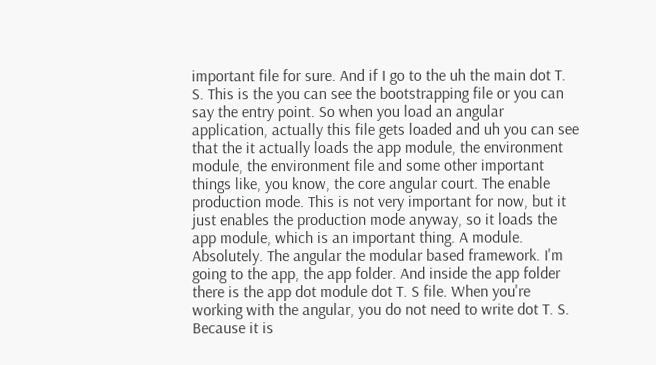important file for sure. And if I go to the uh the main dot T. S. This is the you can see the bootstrapping file or you can say the entry point. So when you load an angular application, actually this file gets loaded and uh you can see that the it actually loads the app module, the environment module, the environment file and some other important things like, you know, the core angular court. The enable production mode. This is not very important for now, but it just enables the production mode anyway, so it loads the app module, which is an important thing. A module. Absolutely. The angular the modular based framework. I'm going to the app, the app folder. And inside the app folder there is the app dot module dot T. S file. When you're working with the angular, you do not need to write dot T. S. Because it is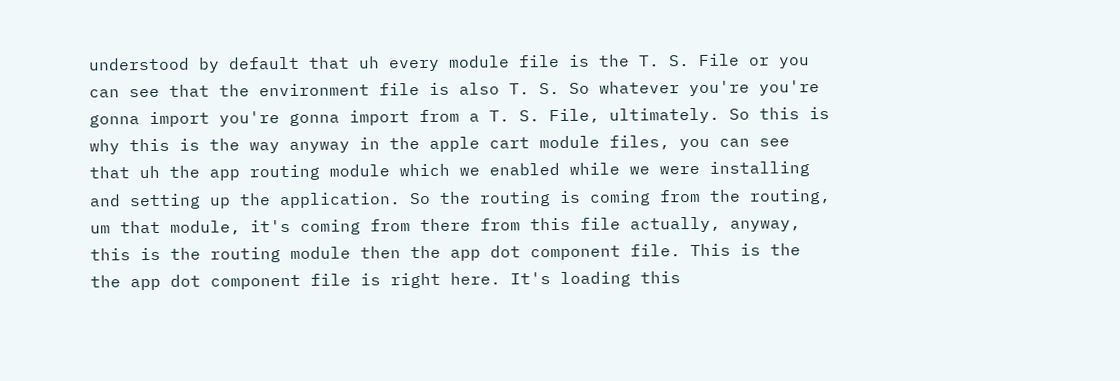understood by default that uh every module file is the T. S. File or you can see that the environment file is also T. S. So whatever you're you're gonna import you're gonna import from a T. S. File, ultimately. So this is why this is the way anyway in the apple cart module files, you can see that uh the app routing module which we enabled while we were installing and setting up the application. So the routing is coming from the routing, um that module, it's coming from there from this file actually, anyway, this is the routing module then the app dot component file. This is the the app dot component file is right here. It's loading this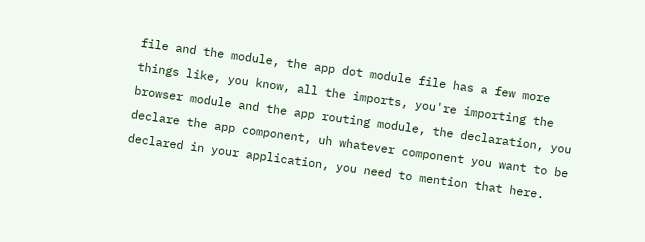file and the module, the app dot module file has a few more things like, you know, all the imports, you're importing the browser module and the app routing module, the declaration, you declare the app component, uh whatever component you want to be declared in your application, you need to mention that here.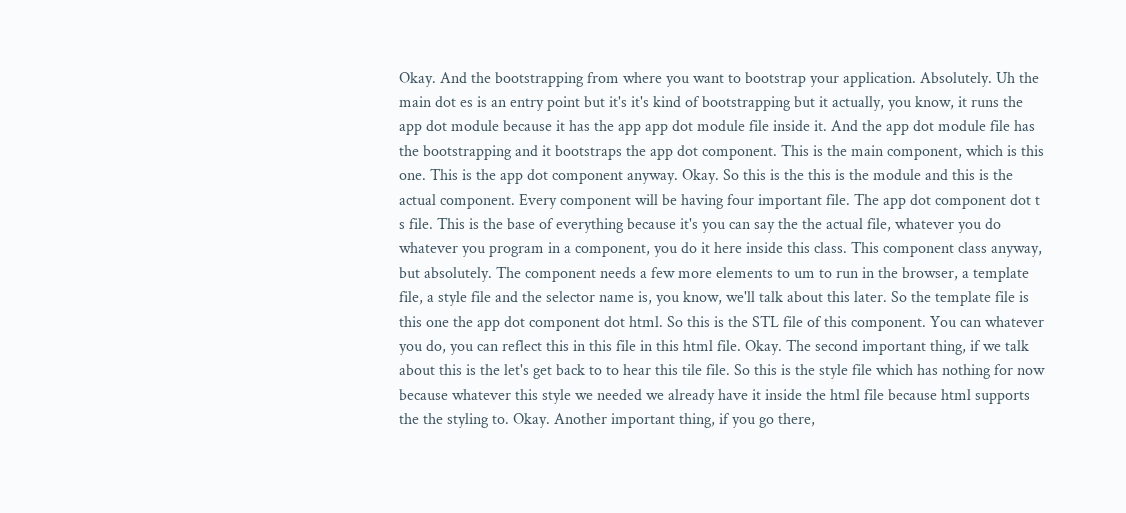Okay. And the bootstrapping from where you want to bootstrap your application. Absolutely. Uh the main dot es is an entry point but it's it's kind of bootstrapping but it actually, you know, it runs the app dot module because it has the app app dot module file inside it. And the app dot module file has the bootstrapping and it bootstraps the app dot component. This is the main component, which is this one. This is the app dot component anyway. Okay. So this is the this is the module and this is the actual component. Every component will be having four important file. The app dot component dot t s file. This is the base of everything because it's you can say the the actual file, whatever you do whatever you program in a component, you do it here inside this class. This component class anyway, but absolutely. The component needs a few more elements to um to run in the browser, a template file, a style file and the selector name is, you know, we'll talk about this later. So the template file is this one the app dot component dot html. So this is the STL file of this component. You can whatever you do, you can reflect this in this file in this html file. Okay. The second important thing, if we talk about this is the let's get back to to hear this tile file. So this is the style file which has nothing for now because whatever this style we needed we already have it inside the html file because html supports the the styling to. Okay. Another important thing, if you go there,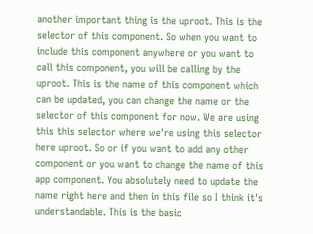another important thing is the uproot. This is the selector of this component. So when you want to include this component anywhere or you want to call this component, you will be calling by the uproot. This is the name of this component which can be updated, you can change the name or the selector of this component for now. We are using this this selector where we're using this selector here uproot. So or if you want to add any other component or you want to change the name of this app component. You absolutely need to update the name right here and then in this file so I think it's understandable. This is the basic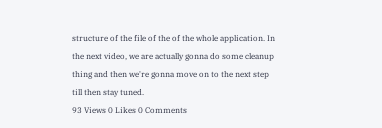structure of the file of the of the whole application. In the next video, we are actually gonna do some cleanup thing and then we're gonna move on to the next step till then stay tuned.
93 Views 0 Likes 0 Comments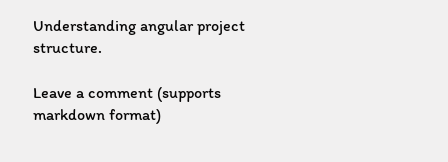Understanding angular project structure.

Leave a comment (supports markdown format)